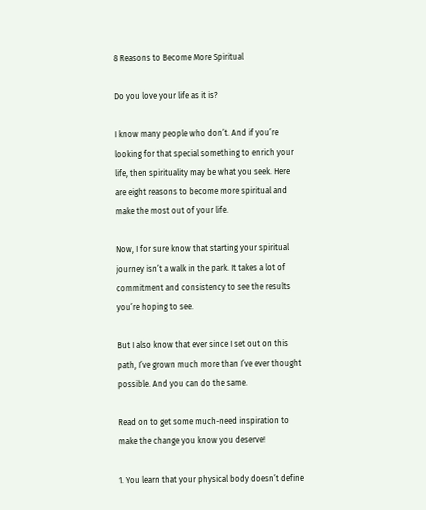8 Reasons to Become More Spiritual

Do you love your life as it is?

I know many people who don’t. And if you’re looking for that special something to enrich your life, then spirituality may be what you seek. Here are eight reasons to become more spiritual and make the most out of your life.

Now, I for sure know that starting your spiritual journey isn’t a walk in the park. It takes a lot of commitment and consistency to see the results you’re hoping to see.

But I also know that ever since I set out on this path, I’ve grown much more than I’ve ever thought possible. And you can do the same.

Read on to get some much-need inspiration to make the change you know you deserve!

1. You learn that your physical body doesn’t define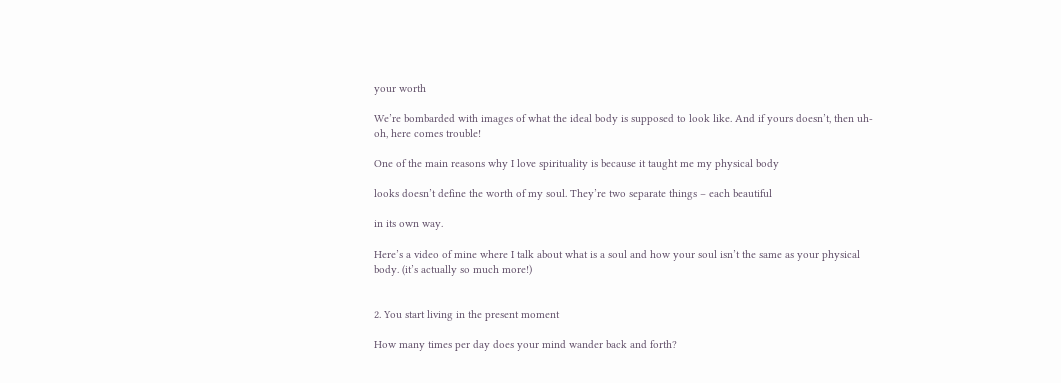your worth

We’re bombarded with images of what the ideal body is supposed to look like. And if yours doesn’t, then uh-oh, here comes trouble!

One of the main reasons why I love spirituality is because it taught me my physical body

looks doesn’t define the worth of my soul. They’re two separate things – each beautiful

in its own way.

Here’s a video of mine where I talk about what is a soul and how your soul isn’t the same as your physical body. (it’s actually so much more!)


2. You start living in the present moment

How many times per day does your mind wander back and forth?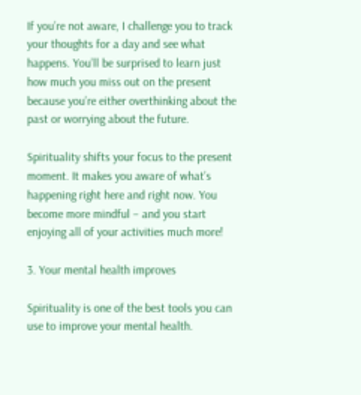If you’re not aware, I challenge you to track your thoughts for a day and see what happens. You’ll be surprised to learn just how much you miss out on the present because you’re either overthinking about the past or worrying about the future.

Spirituality shifts your focus to the present moment. It makes you aware of what’s happening right here and right now. You become more mindful – and you start enjoying all of your activities much more!

3. Your mental health improves

Spirituality is one of the best tools you can use to improve your mental health.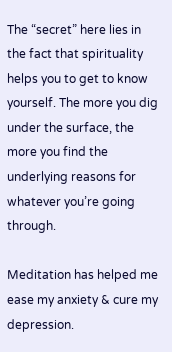The “secret” here lies in the fact that spirituality helps you to get to know yourself. The more you dig under the surface, the more you find the underlying reasons for whatever you’re going through.

Meditation has helped me ease my anxiety & cure my depression.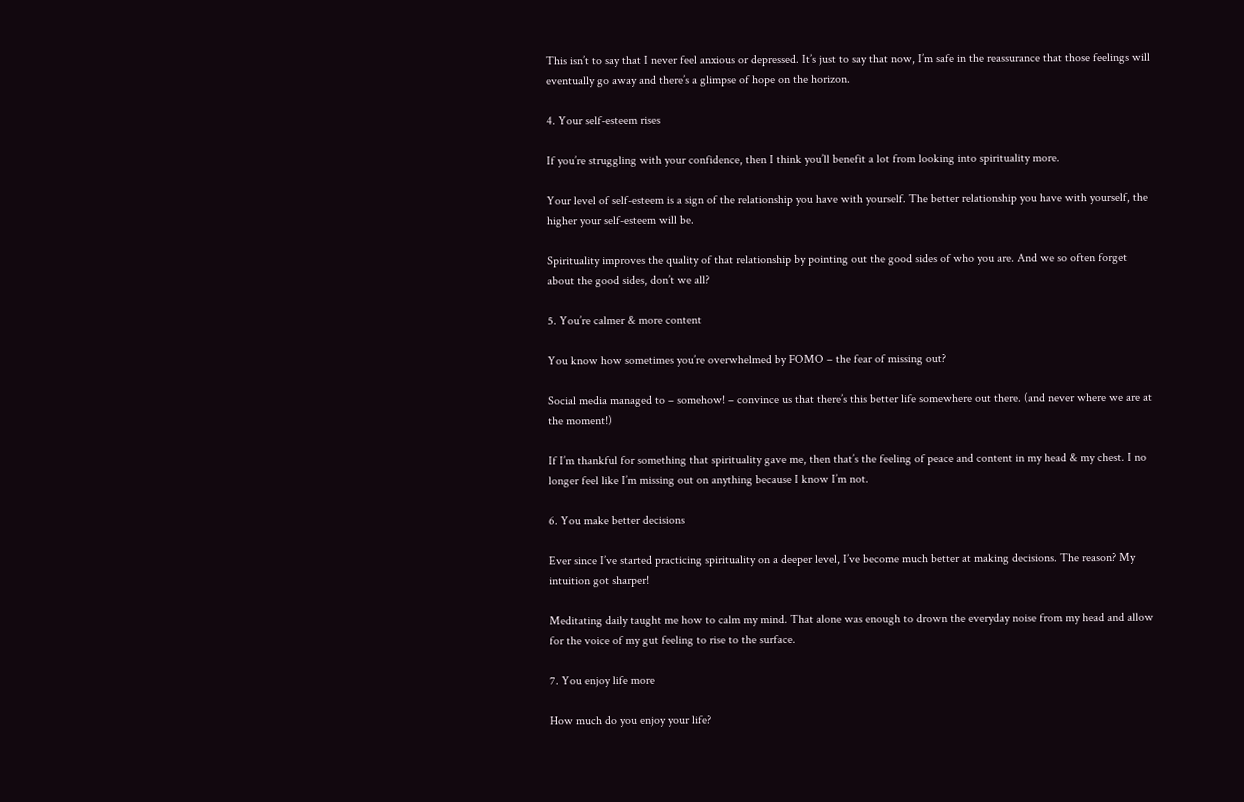This isn’t to say that I never feel anxious or depressed. It’s just to say that now, I’m safe in the reassurance that those feelings will eventually go away and there’s a glimpse of hope on the horizon.

4. Your self-esteem rises

If you’re struggling with your confidence, then I think you’ll benefit a lot from looking into spirituality more.

Your level of self-esteem is a sign of the relationship you have with yourself. The better relationship you have with yourself, the higher your self-esteem will be.

Spirituality improves the quality of that relationship by pointing out the good sides of who you are. And we so often forget about the good sides, don’t we all?

5. You’re calmer & more content

You know how sometimes you’re overwhelmed by FOMO – the fear of missing out?

Social media managed to – somehow! – convince us that there’s this better life somewhere out there. (and never where we are at the moment!)

If I’m thankful for something that spirituality gave me, then that’s the feeling of peace and content in my head & my chest. I no longer feel like I’m missing out on anything because I know I’m not.

6. You make better decisions

Ever since I’ve started practicing spirituality on a deeper level, I’ve become much better at making decisions. The reason? My intuition got sharper!

Meditating daily taught me how to calm my mind. That alone was enough to drown the everyday noise from my head and allow for the voice of my gut feeling to rise to the surface.

7. You enjoy life more

How much do you enjoy your life?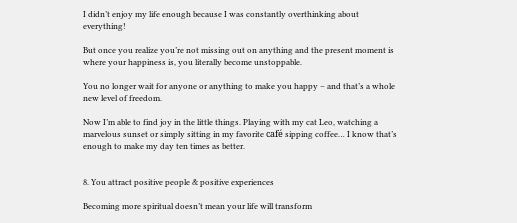I didn’t enjoy my life enough because I was constantly overthinking about everything!

But once you realize you’re not missing out on anything and the present moment is where your happiness is, you literally become unstoppable.

You no longer wait for anyone or anything to make you happy – and that’s a whole new level of freedom.

Now I’m able to find joy in the little things. Playing with my cat Leo, watching a marvelous sunset or simply sitting in my favorite café sipping coffee… I know that’s enough to make my day ten times as better.


8. You attract positive people & positive experiences

Becoming more spiritual doesn’t mean your life will transform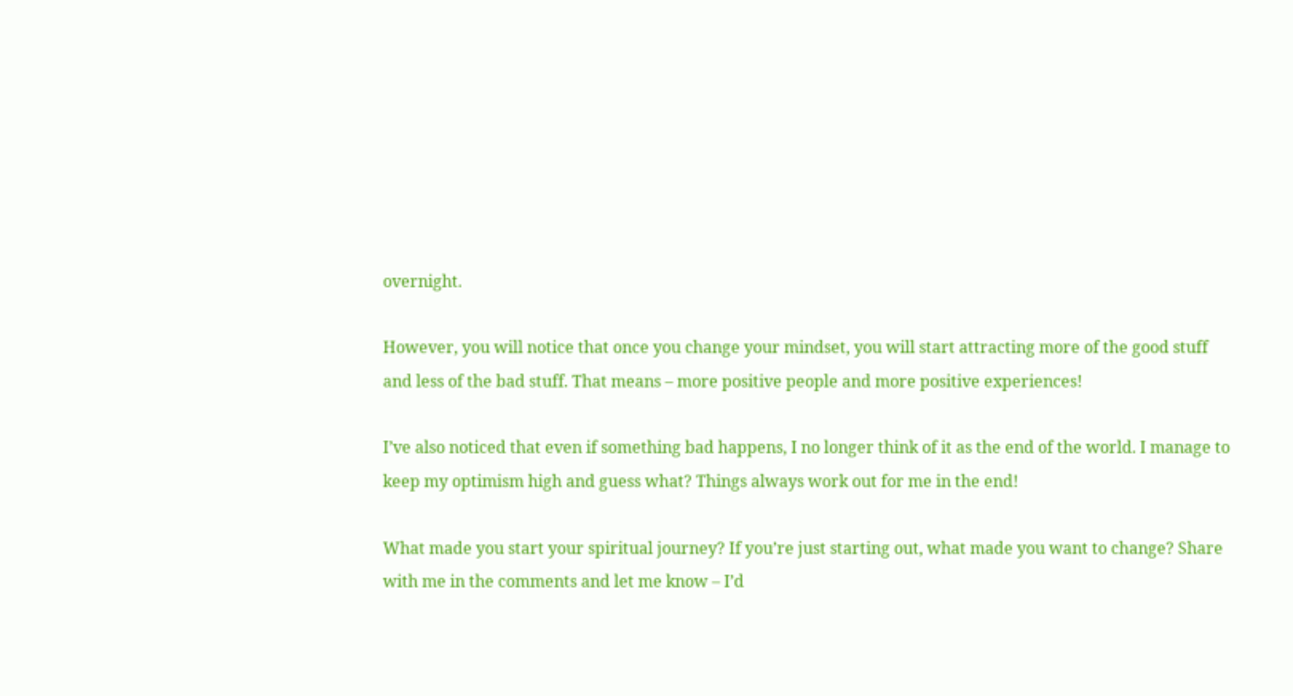overnight.

However, you will notice that once you change your mindset, you will start attracting more of the good stuff and less of the bad stuff. That means – more positive people and more positive experiences!

I’ve also noticed that even if something bad happens, I no longer think of it as the end of the world. I manage to keep my optimism high and guess what? Things always work out for me in the end!

What made you start your spiritual journey? If you’re just starting out, what made you want to change? Share with me in the comments and let me know – I’d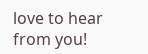love to hear from you!